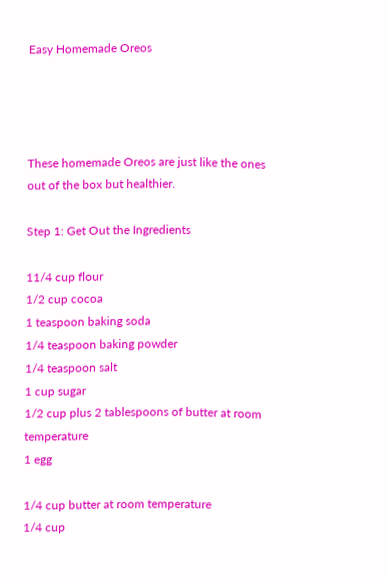Easy Homemade Oreos




These homemade Oreos are just like the ones out of the box but healthier.

Step 1: Get Out the Ingredients

11/4 cup flour
1/2 cup cocoa
1 teaspoon baking soda
1/4 teaspoon baking powder
1/4 teaspoon salt
1 cup sugar
1/2 cup plus 2 tablespoons of butter at room temperature
1 egg

1/4 cup butter at room temperature
1/4 cup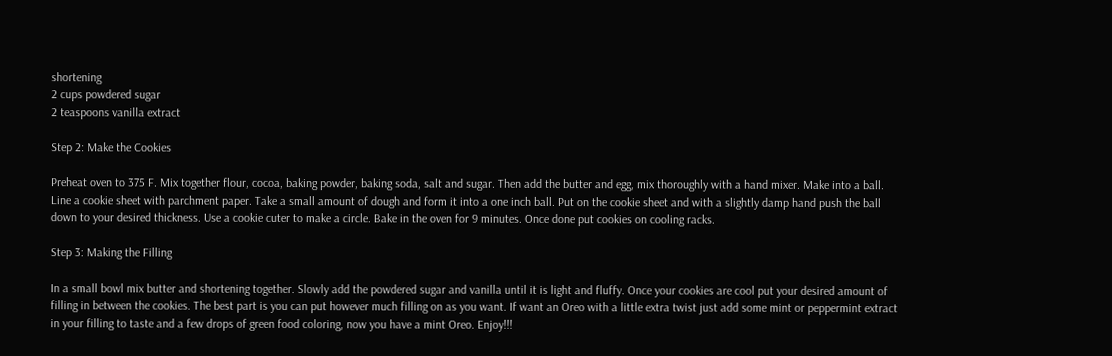shortening
2 cups powdered sugar
2 teaspoons vanilla extract

Step 2: Make the Cookies

Preheat oven to 375 F. Mix together flour, cocoa, baking powder, baking soda, salt and sugar. Then add the butter and egg, mix thoroughly with a hand mixer. Make into a ball. Line a cookie sheet with parchment paper. Take a small amount of dough and form it into a one inch ball. Put on the cookie sheet and with a slightly damp hand push the ball down to your desired thickness. Use a cookie cuter to make a circle. Bake in the oven for 9 minutes. Once done put cookies on cooling racks.

Step 3: Making the Filling

In a small bowl mix butter and shortening together. Slowly add the powdered sugar and vanilla until it is light and fluffy. Once your cookies are cool put your desired amount of filling in between the cookies. The best part is you can put however much filling on as you want. If want an Oreo with a little extra twist just add some mint or peppermint extract in your filling to taste and a few drops of green food coloring, now you have a mint Oreo. Enjoy!!!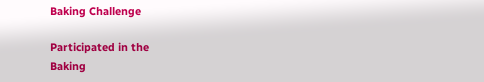Baking Challenge

Participated in the
Baking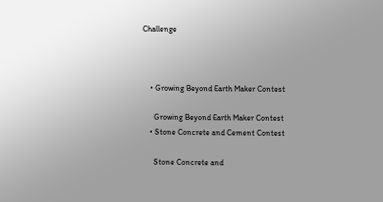Challenge



    • Growing Beyond Earth Maker Contest

      Growing Beyond Earth Maker Contest
    • Stone Concrete and Cement Contest

      Stone Concrete and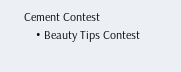Cement Contest
    • Beauty Tips Contest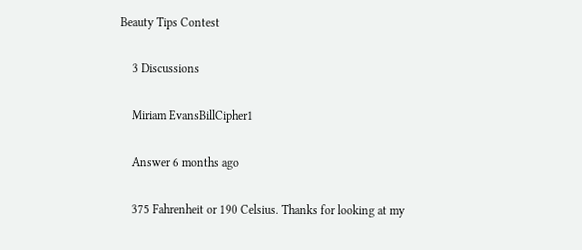Beauty Tips Contest

    3 Discussions

    Miriam EvansBillCipher1

    Answer 6 months ago

    375 Fahrenheit or 190 Celsius. Thanks for looking at my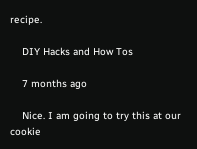recipe.

    DIY Hacks and How Tos

    7 months ago

    Nice. I am going to try this at our cookie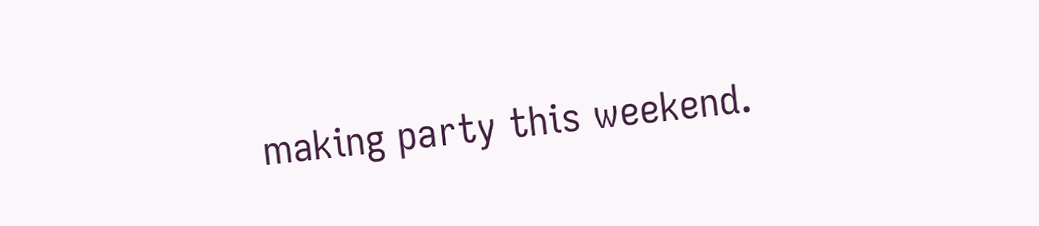making party this weekend.